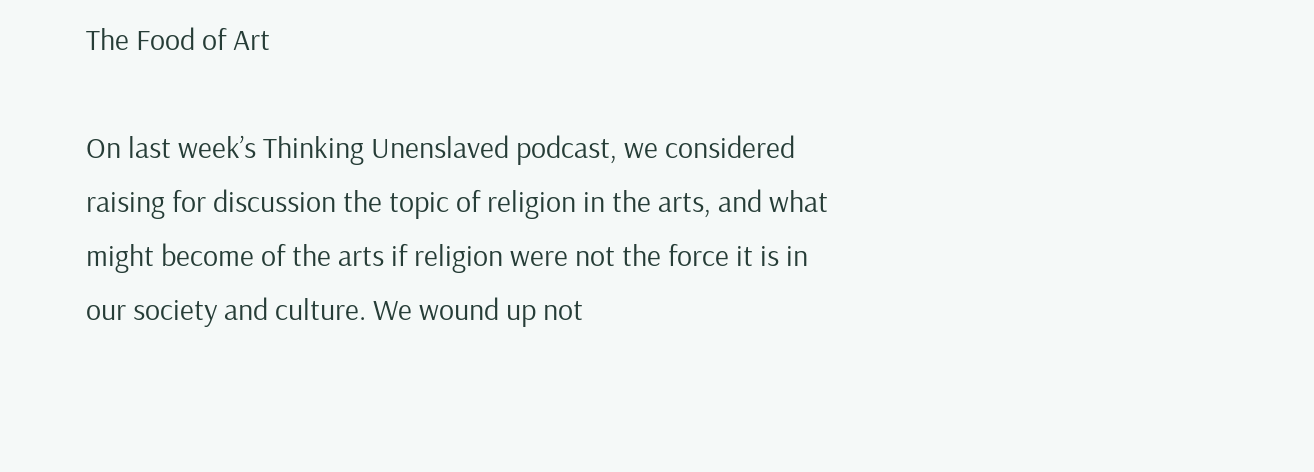The Food of Art

On last week’s Thinking Unenslaved podcast, we considered raising for discussion the topic of religion in the arts, and what might become of the arts if religion were not the force it is in our society and culture. We wound up not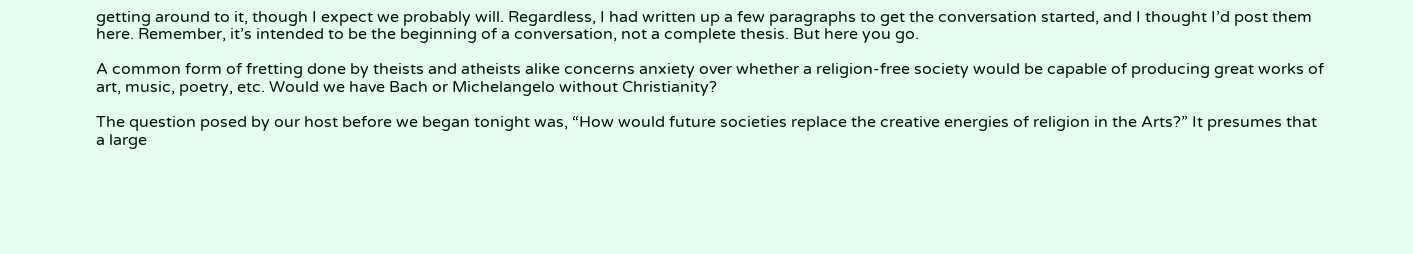getting around to it, though I expect we probably will. Regardless, I had written up a few paragraphs to get the conversation started, and I thought I’d post them here. Remember, it’s intended to be the beginning of a conversation, not a complete thesis. But here you go.

A common form of fretting done by theists and atheists alike concerns anxiety over whether a religion-free society would be capable of producing great works of art, music, poetry, etc. Would we have Bach or Michelangelo without Christianity?

The question posed by our host before we began tonight was, “How would future societies replace the creative energies of religion in the Arts?” It presumes that a large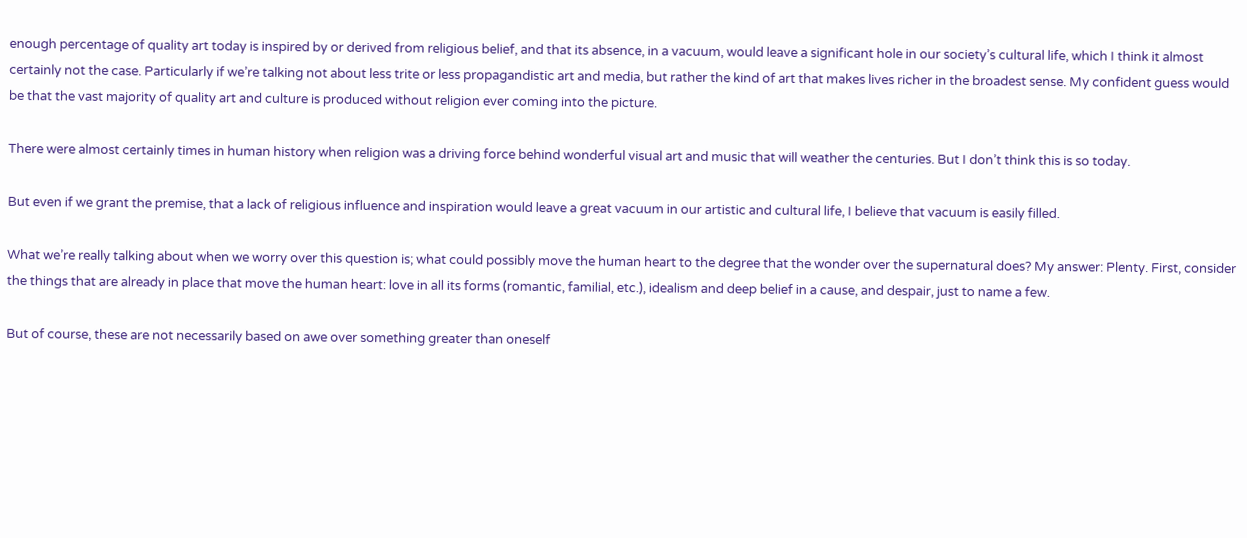enough percentage of quality art today is inspired by or derived from religious belief, and that its absence, in a vacuum, would leave a significant hole in our society’s cultural life, which I think it almost certainly not the case. Particularly if we’re talking not about less trite or less propagandistic art and media, but rather the kind of art that makes lives richer in the broadest sense. My confident guess would be that the vast majority of quality art and culture is produced without religion ever coming into the picture.

There were almost certainly times in human history when religion was a driving force behind wonderful visual art and music that will weather the centuries. But I don’t think this is so today.

But even if we grant the premise, that a lack of religious influence and inspiration would leave a great vacuum in our artistic and cultural life, I believe that vacuum is easily filled.

What we’re really talking about when we worry over this question is; what could possibly move the human heart to the degree that the wonder over the supernatural does? My answer: Plenty. First, consider the things that are already in place that move the human heart: love in all its forms (romantic, familial, etc.), idealism and deep belief in a cause, and despair, just to name a few.

But of course, these are not necessarily based on awe over something greater than oneself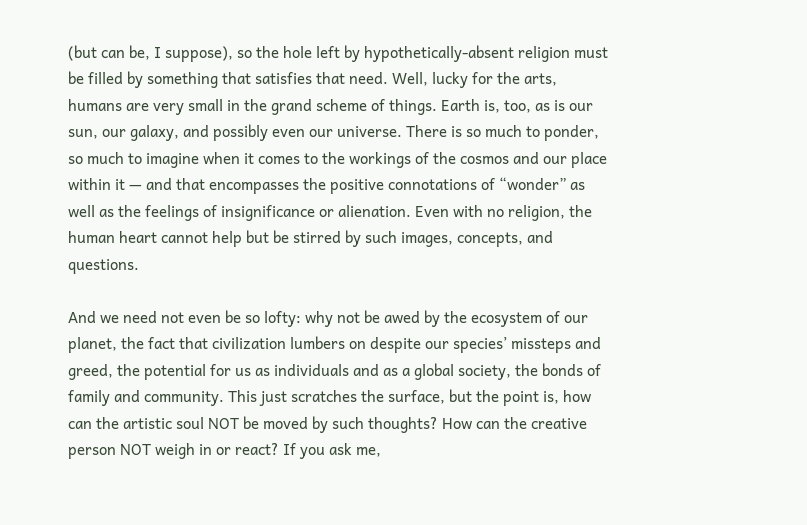(but can be, I suppose), so the hole left by hypothetically-absent religion must be filled by something that satisfies that need. Well, lucky for the arts, humans are very small in the grand scheme of things. Earth is, too, as is our sun, our galaxy, and possibly even our universe. There is so much to ponder, so much to imagine when it comes to the workings of the cosmos and our place within it — and that encompasses the positive connotations of “wonder” as well as the feelings of insignificance or alienation. Even with no religion, the human heart cannot help but be stirred by such images, concepts, and questions.

And we need not even be so lofty: why not be awed by the ecosystem of our planet, the fact that civilization lumbers on despite our species’ missteps and greed, the potential for us as individuals and as a global society, the bonds of family and community. This just scratches the surface, but the point is, how can the artistic soul NOT be moved by such thoughts? How can the creative person NOT weigh in or react? If you ask me,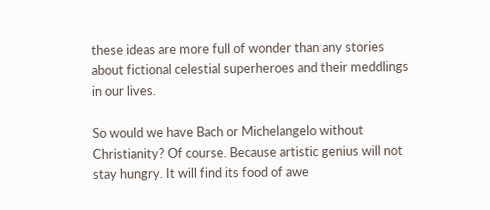these ideas are more full of wonder than any stories about fictional celestial superheroes and their meddlings in our lives.

So would we have Bach or Michelangelo without Christianity? Of course. Because artistic genius will not stay hungry. It will find its food of awe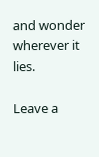and wonder wherever it lies.

Leave a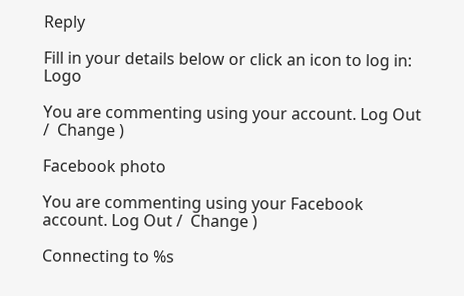Reply

Fill in your details below or click an icon to log in: Logo

You are commenting using your account. Log Out /  Change )

Facebook photo

You are commenting using your Facebook account. Log Out /  Change )

Connecting to %s